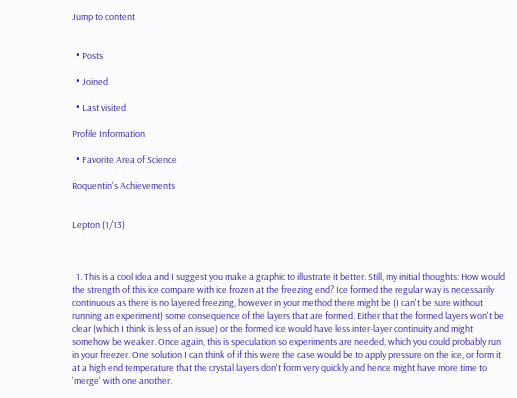Jump to content


  • Posts

  • Joined

  • Last visited

Profile Information

  • Favorite Area of Science

Roquentin's Achievements


Lepton (1/13)



  1. This is a cool idea and I suggest you make a graphic to illustrate it better. Still, my initial thoughts: How would the strength of this ice compare with ice frozen at the freezing end? Ice formed the regular way is necessarily continuous as there is no layered freezing, however in your method there might be (I can't be sure without running an experiment) some consequence of the layers that are formed. Either that the formed layers won't be clear (which I think is less of an issue) or the formed ice would have less inter-layer continuity and might somehow be weaker. Once again, this is speculation so experiments are needed, which you could probably run in your freezer. One solution I can think of if this were the case would be to apply pressure on the ice, or form it at a high end temperature that the crystal layers don't form very quickly and hence might have more time to 'merge' with one another.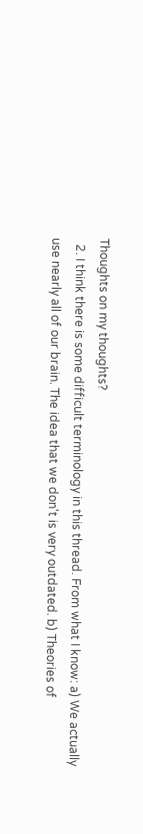Thoughts on my thoughts?
  2. I think there is some difficult terminology in this thread. From what I know: a) We actually use nearly all of our brain. The idea that we don't is very outdated. b) Theories of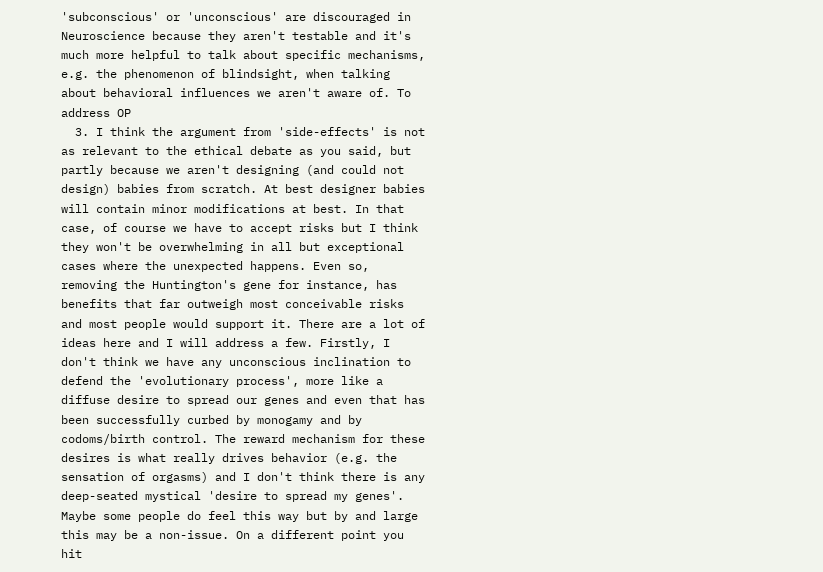'subconscious' or 'unconscious' are discouraged in Neuroscience because they aren't testable and it's much more helpful to talk about specific mechanisms, e.g. the phenomenon of blindsight, when talking about behavioral influences we aren't aware of. To address OP
  3. I think the argument from 'side-effects' is not as relevant to the ethical debate as you said, but partly because we aren't designing (and could not design) babies from scratch. At best designer babies will contain minor modifications at best. In that case, of course we have to accept risks but I think they won't be overwhelming in all but exceptional cases where the unexpected happens. Even so, removing the Huntington's gene for instance, has benefits that far outweigh most conceivable risks and most people would support it. There are a lot of ideas here and I will address a few. Firstly, I don't think we have any unconscious inclination to defend the 'evolutionary process', more like a diffuse desire to spread our genes and even that has been successfully curbed by monogamy and by codoms/birth control. The reward mechanism for these desires is what really drives behavior (e.g. the sensation of orgasms) and I don't think there is any deep-seated mystical 'desire to spread my genes'. Maybe some people do feel this way but by and large this may be a non-issue. On a different point you hit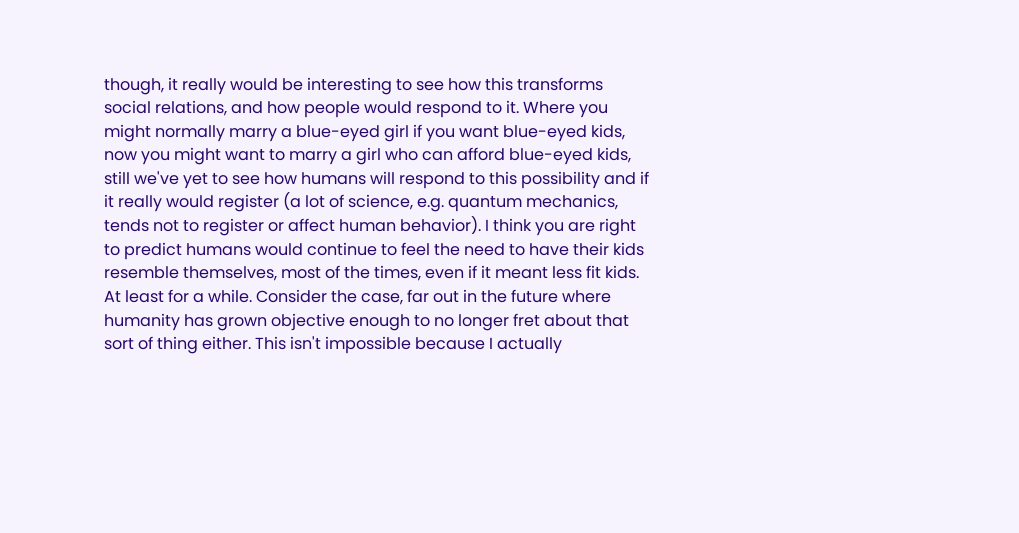though, it really would be interesting to see how this transforms social relations, and how people would respond to it. Where you might normally marry a blue-eyed girl if you want blue-eyed kids, now you might want to marry a girl who can afford blue-eyed kids, still we've yet to see how humans will respond to this possibility and if it really would register (a lot of science, e.g. quantum mechanics, tends not to register or affect human behavior). I think you are right to predict humans would continue to feel the need to have their kids resemble themselves, most of the times, even if it meant less fit kids. At least for a while. Consider the case, far out in the future where humanity has grown objective enough to no longer fret about that sort of thing either. This isn't impossible because I actually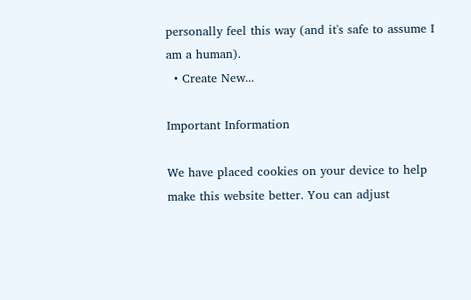personally feel this way (and it's safe to assume I am a human).
  • Create New...

Important Information

We have placed cookies on your device to help make this website better. You can adjust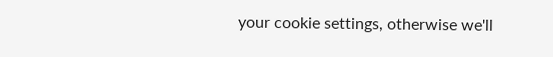your cookie settings, otherwise we'll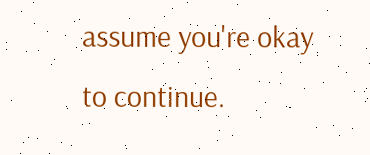assume you're okay to continue.